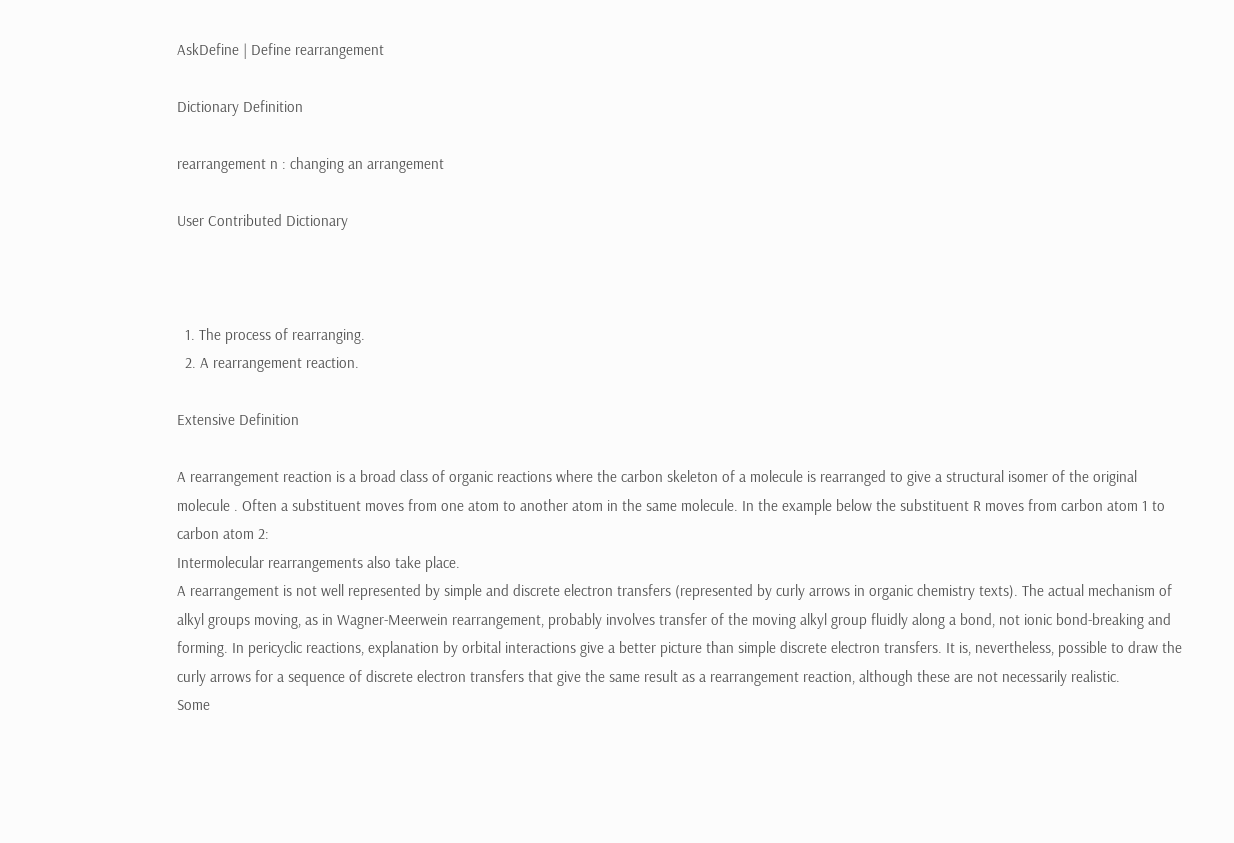AskDefine | Define rearrangement

Dictionary Definition

rearrangement n : changing an arrangement

User Contributed Dictionary



  1. The process of rearranging.
  2. A rearrangement reaction.

Extensive Definition

A rearrangement reaction is a broad class of organic reactions where the carbon skeleton of a molecule is rearranged to give a structural isomer of the original molecule . Often a substituent moves from one atom to another atom in the same molecule. In the example below the substituent R moves from carbon atom 1 to carbon atom 2:
Intermolecular rearrangements also take place.
A rearrangement is not well represented by simple and discrete electron transfers (represented by curly arrows in organic chemistry texts). The actual mechanism of alkyl groups moving, as in Wagner-Meerwein rearrangement, probably involves transfer of the moving alkyl group fluidly along a bond, not ionic bond-breaking and forming. In pericyclic reactions, explanation by orbital interactions give a better picture than simple discrete electron transfers. It is, nevertheless, possible to draw the curly arrows for a sequence of discrete electron transfers that give the same result as a rearrangement reaction, although these are not necessarily realistic.
Some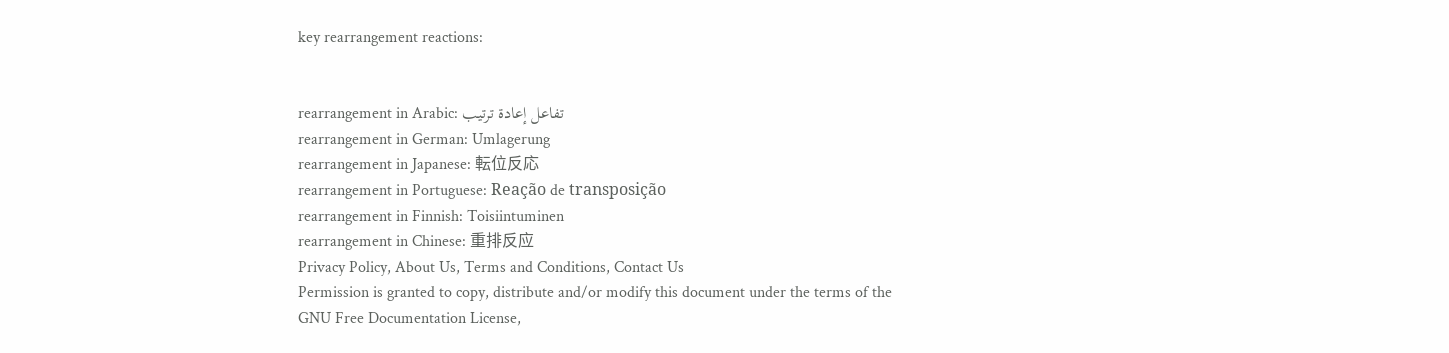key rearrangement reactions:


rearrangement in Arabic: تفاعل إعادة ترتيب
rearrangement in German: Umlagerung
rearrangement in Japanese: 転位反応
rearrangement in Portuguese: Reação de transposição
rearrangement in Finnish: Toisiintuminen
rearrangement in Chinese: 重排反应
Privacy Policy, About Us, Terms and Conditions, Contact Us
Permission is granted to copy, distribute and/or modify this document under the terms of the GNU Free Documentation License,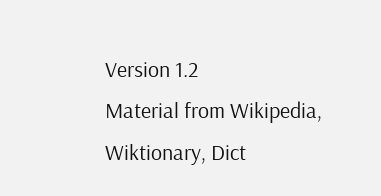Version 1.2
Material from Wikipedia, Wiktionary, Dict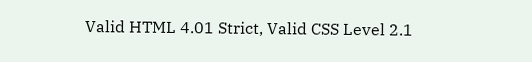Valid HTML 4.01 Strict, Valid CSS Level 2.1